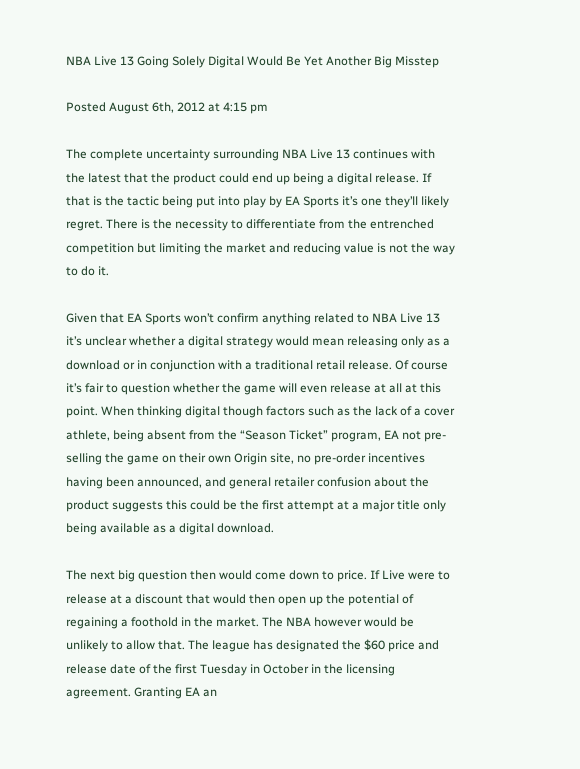NBA Live 13 Going Solely Digital Would Be Yet Another Big Misstep

Posted August 6th, 2012 at 4:15 pm

The complete uncertainty surrounding NBA Live 13 continues with the latest that the product could end up being a digital release. If that is the tactic being put into play by EA Sports it’s one they’ll likely regret. There is the necessity to differentiate from the entrenched competition but limiting the market and reducing value is not the way to do it.

Given that EA Sports won’t confirm anything related to NBA Live 13 it’s unclear whether a digital strategy would mean releasing only as a download or in conjunction with a traditional retail release. Of course it’s fair to question whether the game will even release at all at this point. When thinking digital though factors such as the lack of a cover athlete, being absent from the “Season Ticket” program, EA not pre-selling the game on their own Origin site, no pre-order incentives having been announced, and general retailer confusion about the product suggests this could be the first attempt at a major title only being available as a digital download.

The next big question then would come down to price. If Live were to release at a discount that would then open up the potential of regaining a foothold in the market. The NBA however would be unlikely to allow that. The league has designated the $60 price and release date of the first Tuesday in October in the licensing agreement. Granting EA an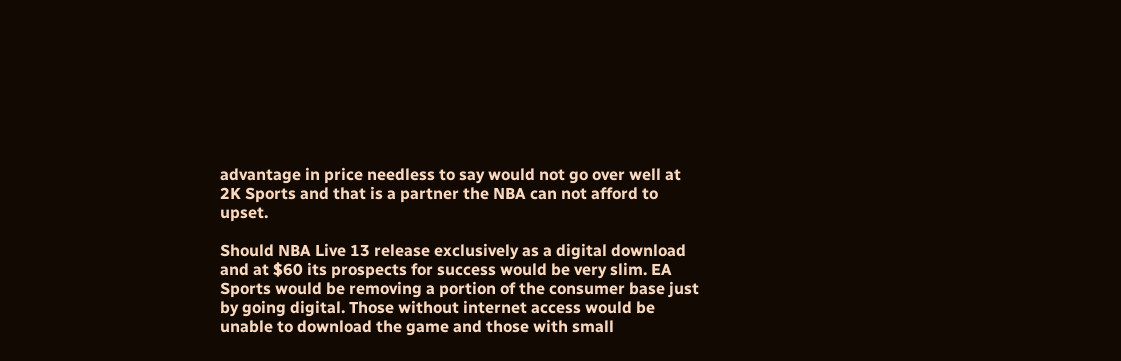advantage in price needless to say would not go over well at 2K Sports and that is a partner the NBA can not afford to upset.

Should NBA Live 13 release exclusively as a digital download and at $60 its prospects for success would be very slim. EA Sports would be removing a portion of the consumer base just by going digital. Those without internet access would be unable to download the game and those with small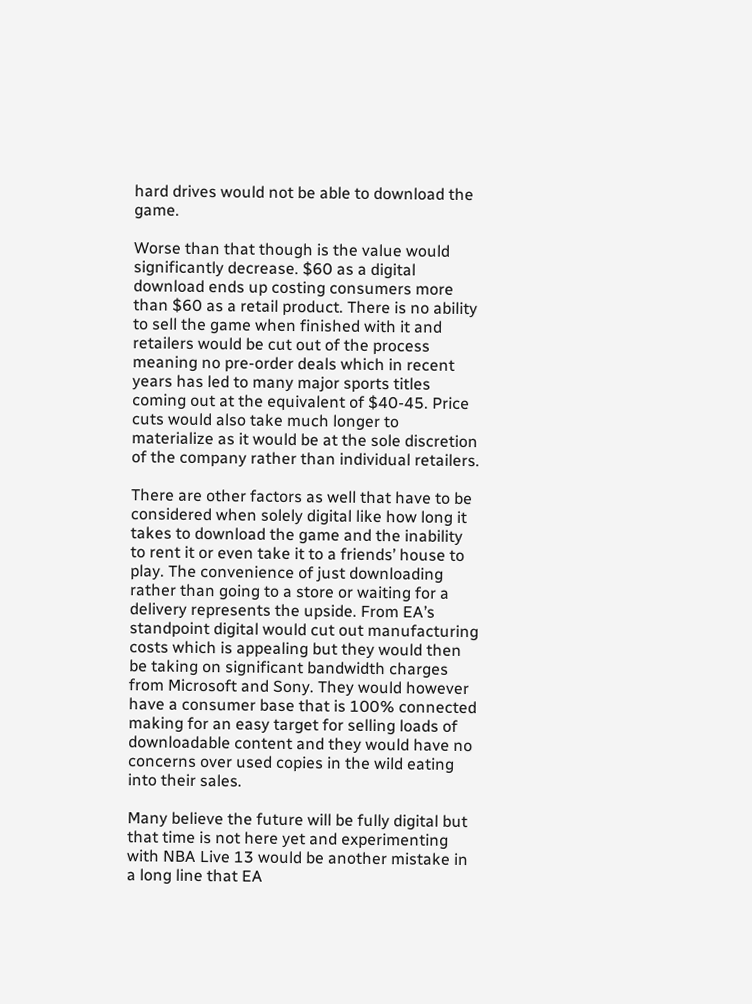hard drives would not be able to download the game.

Worse than that though is the value would significantly decrease. $60 as a digital download ends up costing consumers more than $60 as a retail product. There is no ability to sell the game when finished with it and retailers would be cut out of the process meaning no pre-order deals which in recent years has led to many major sports titles coming out at the equivalent of $40-45. Price cuts would also take much longer to materialize as it would be at the sole discretion of the company rather than individual retailers.

There are other factors as well that have to be considered when solely digital like how long it takes to download the game and the inability to rent it or even take it to a friends’ house to play. The convenience of just downloading rather than going to a store or waiting for a delivery represents the upside. From EA’s standpoint digital would cut out manufacturing costs which is appealing but they would then be taking on significant bandwidth charges from Microsoft and Sony. They would however have a consumer base that is 100% connected making for an easy target for selling loads of downloadable content and they would have no concerns over used copies in the wild eating into their sales.

Many believe the future will be fully digital but that time is not here yet and experimenting with NBA Live 13 would be another mistake in a long line that EA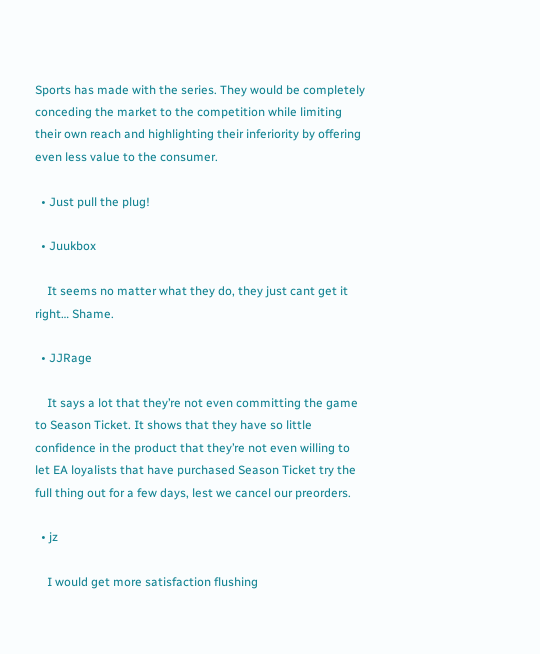Sports has made with the series. They would be completely conceding the market to the competition while limiting their own reach and highlighting their inferiority by offering even less value to the consumer.

  • Just pull the plug!

  • Juukbox

    It seems no matter what they do, they just cant get it right… Shame.

  • JJRage

    It says a lot that they’re not even committing the game to Season Ticket. It shows that they have so little confidence in the product that they’re not even willing to let EA loyalists that have purchased Season Ticket try the full thing out for a few days, lest we cancel our preorders.

  • jz

    I would get more satisfaction flushing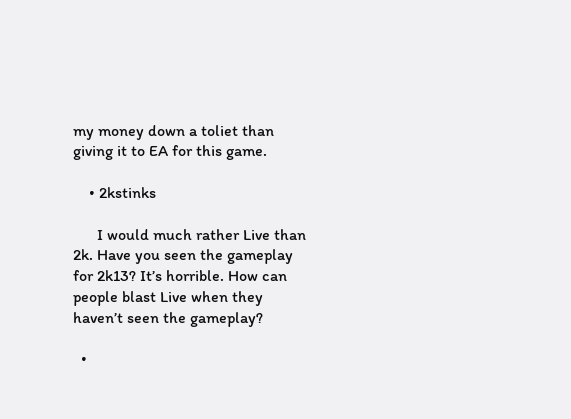my money down a toliet than giving it to EA for this game.

    • 2kstinks

      I would much rather Live than 2k. Have you seen the gameplay for 2k13? It’s horrible. How can people blast Live when they haven’t seen the gameplay?

  •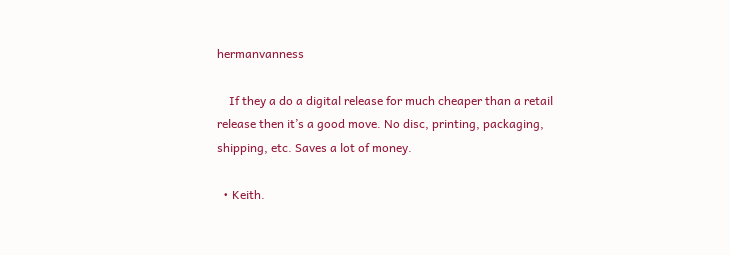hermanvanness

    If they a do a digital release for much cheaper than a retail release then it’s a good move. No disc, printing, packaging, shipping, etc. Saves a lot of money.

  • Keith.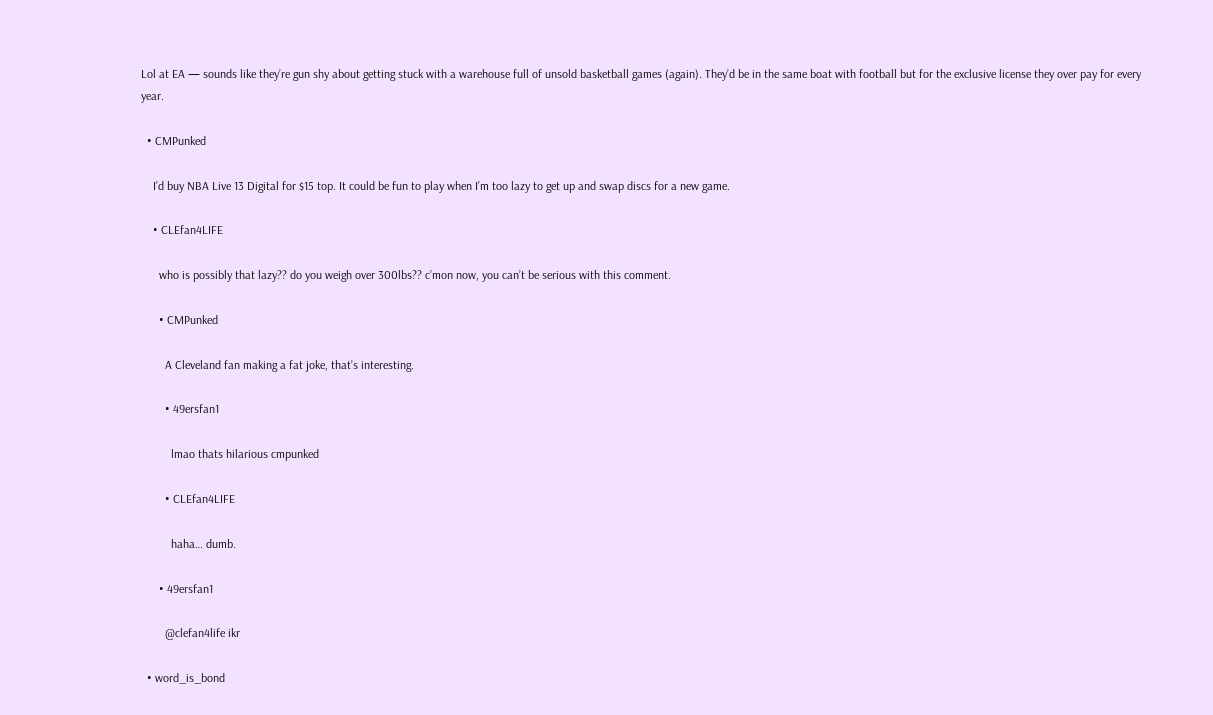Lol at EA — sounds like they’re gun shy about getting stuck with a warehouse full of unsold basketball games (again). They’d be in the same boat with football but for the exclusive license they over pay for every year.

  • CMPunked

    I’d buy NBA Live 13 Digital for $15 top. It could be fun to play when I’m too lazy to get up and swap discs for a new game.

    • CLEfan4LIFE

      who is possibly that lazy?? do you weigh over 300lbs?? c’mon now, you can’t be serious with this comment.

      • CMPunked

        A Cleveland fan making a fat joke, that’s interesting.

        • 49ersfan1

          lmao thats hilarious cmpunked

        • CLEfan4LIFE

          haha… dumb.

      • 49ersfan1

        @clefan4life ikr

  • word_is_bond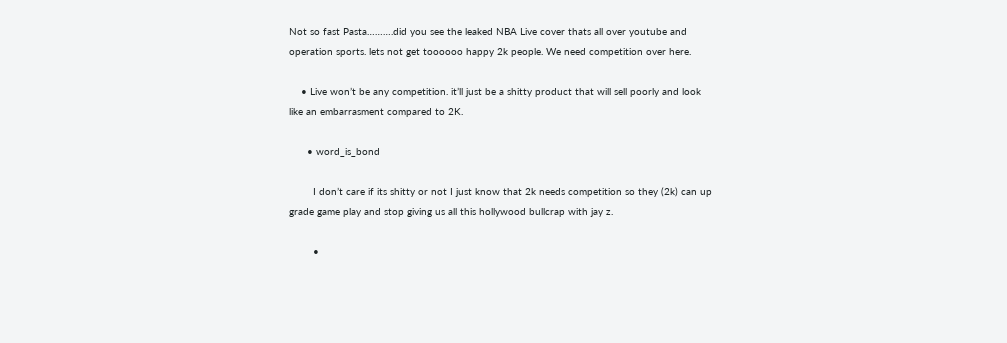Not so fast Pasta……….did you see the leaked NBA Live cover thats all over youtube and operation sports. lets not get toooooo happy 2k people. We need competition over here.

    • Live won’t be any competition. it’ll just be a shitty product that will sell poorly and look like an embarrasment compared to 2K.

      • word_is_bond

        I don’t care if its shitty or not I just know that 2k needs competition so they (2k) can up grade game play and stop giving us all this hollywood bullcrap with jay z.

        •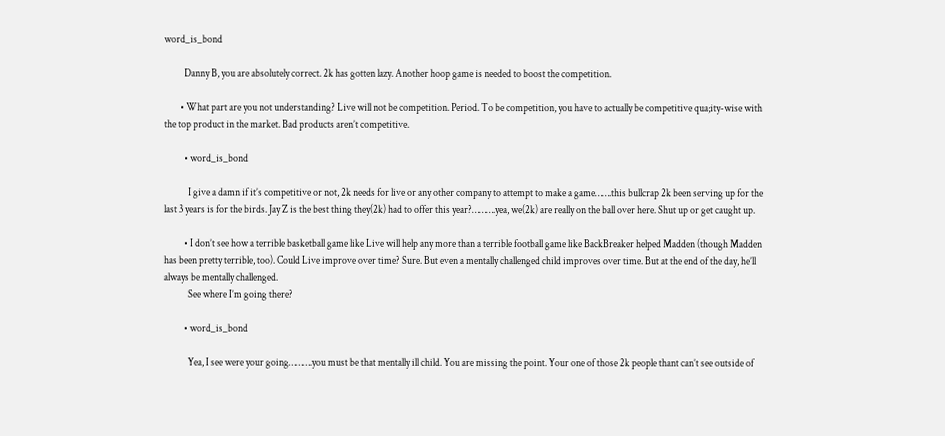word_is_bond

          Danny B, you are absolutely correct. 2k has gotten lazy. Another hoop game is needed to boost the competition.

        • What part are you not understanding? Live will not be competition. Period. To be competition, you have to actually be competitive qua;ity-wise with the top product in the market. Bad products aren’t competitive.

          • word_is_bond

            I give a damn if it’s competitive or not, 2k needs for live or any other company to attempt to make a game…….this bullcrap 2k been serving up for the last 3 years is for the birds. Jay Z is the best thing they(2k) had to offer this year?……….yea, we(2k) are really on the ball over here. Shut up or get caught up.

          • I don’t see how a terrible basketball game like Live will help any more than a terrible football game like BackBreaker helped Madden (though Madden has been pretty terrible, too). Could Live improve over time? Sure. But even a mentally challenged child improves over time. But at the end of the day, he’ll always be mentally challenged.
            See where I’m going there?

          • word_is_bond

            Yea, I see were your going……….you must be that mentally ill child. You are missing the point. Your one of those 2k people thant can’t see outside of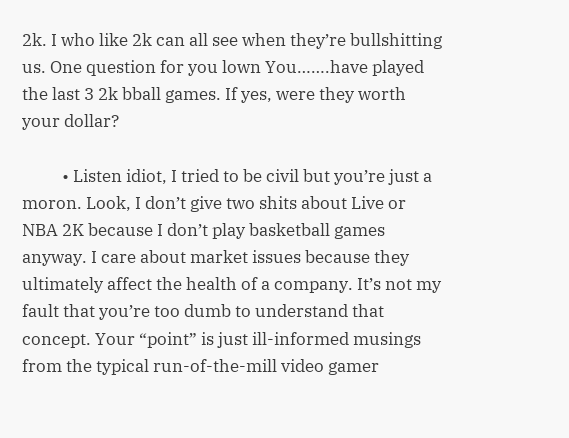2k. I who like 2k can all see when they’re bullshitting us. One question for you lown You…….have played the last 3 2k bball games. If yes, were they worth your dollar?

          • Listen idiot, I tried to be civil but you’re just a moron. Look, I don’t give two shits about Live or NBA 2K because I don’t play basketball games anyway. I care about market issues because they ultimately affect the health of a company. It’s not my fault that you’re too dumb to understand that concept. Your “point” is just ill-informed musings from the typical run-of-the-mill video gamer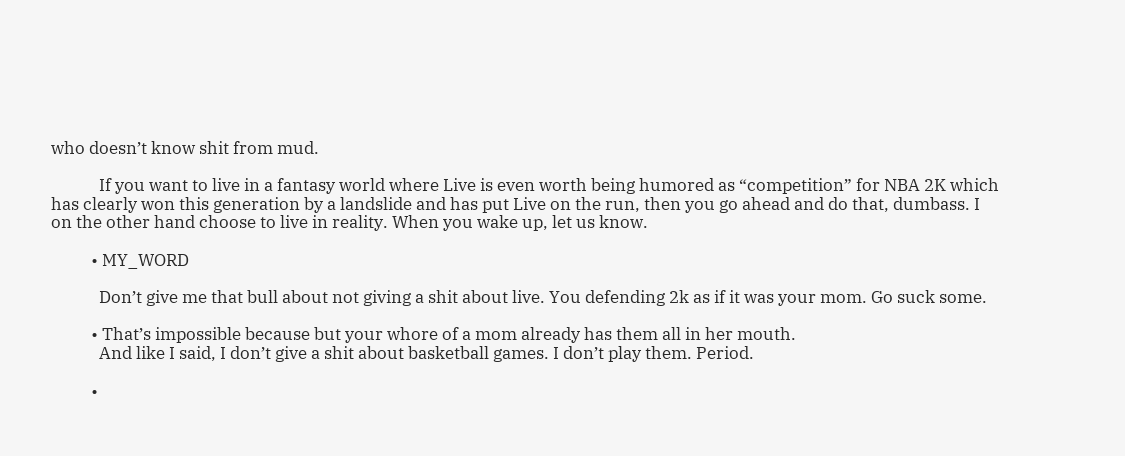who doesn’t know shit from mud.

            If you want to live in a fantasy world where Live is even worth being humored as “competition” for NBA 2K which has clearly won this generation by a landslide and has put Live on the run, then you go ahead and do that, dumbass. I on the other hand choose to live in reality. When you wake up, let us know.

          • MY_WORD

            Don’t give me that bull about not giving a shit about live. You defending 2k as if it was your mom. Go suck some.

          • That’s impossible because but your whore of a mom already has them all in her mouth.
            And like I said, I don’t give a shit about basketball games. I don’t play them. Period.

          •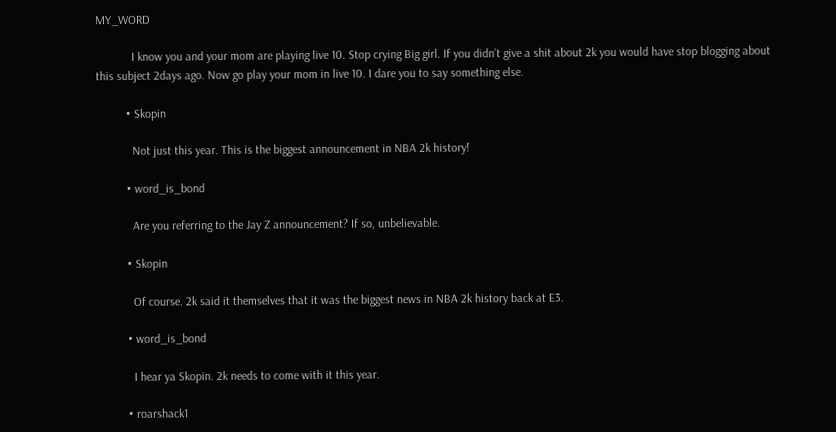MY_WORD

            I know you and your mom are playing live 10. Stop crying Big girl. If you didn’t give a shit about 2k you would have stop blogging about this subject 2days ago. Now go play your mom in live 10. I dare you to say something else.

          • Skopin

            Not just this year. This is the biggest announcement in NBA 2k history!

          • word_is_bond

            Are you referring to the Jay Z announcement? If so, unbelievable.

          • Skopin

            Of course. 2k said it themselves that it was the biggest news in NBA 2k history back at E3.

          • word_is_bond

            I hear ya Skopin. 2k needs to come with it this year.

          • roarshack1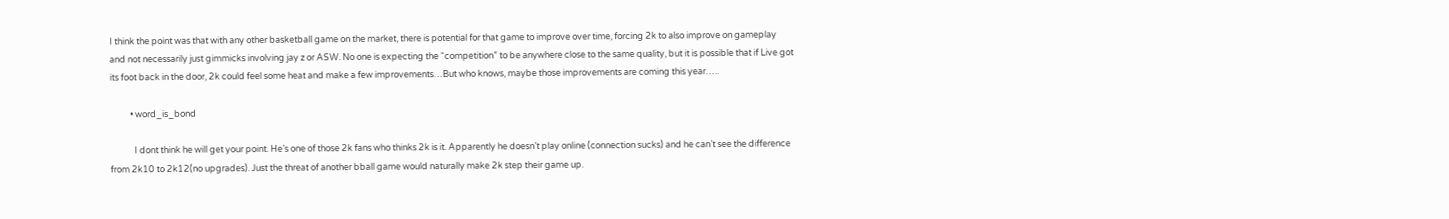I think the point was that with any other basketball game on the market, there is potential for that game to improve over time, forcing 2k to also improve on gameplay and not necessarily just gimmicks involving jay z or ASW. No one is expecting the “competition” to be anywhere close to the same quality, but it is possible that if Live got its foot back in the door, 2k could feel some heat and make a few improvements…But who knows, maybe those improvements are coming this year…..

          • word_is_bond

            I dont think he will get your point. He’s one of those 2k fans who thinks 2k is it. Apparently he doesn’t play online (connection sucks) and he can’t see the difference from 2k10 to 2k12(no upgrades). Just the threat of another bball game would naturally make 2k step their game up.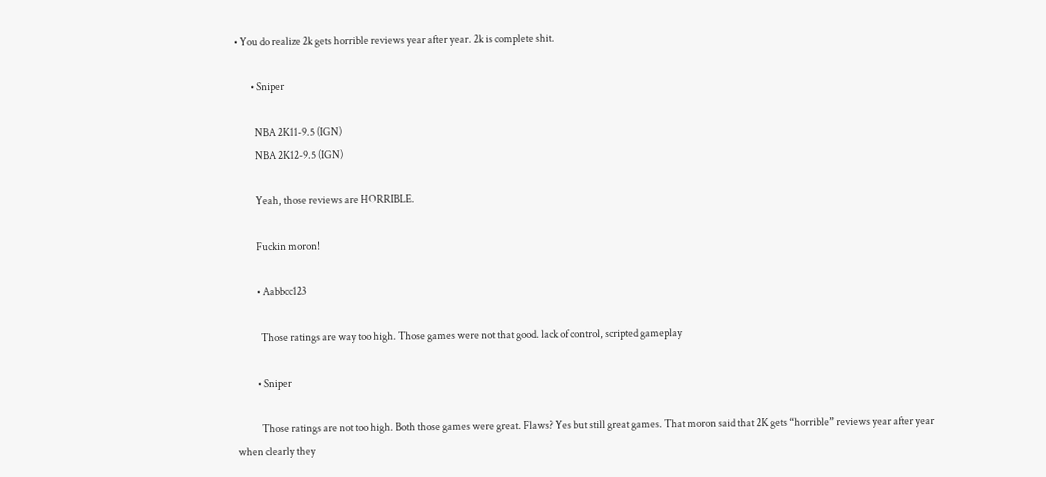• You do realize 2k gets horrible reviews year after year. 2k is complete shit.

        • Sniper

          NBA 2K11-9.5 (IGN)
          NBA 2K12-9.5 (IGN)

          Yeah, those reviews are HORRIBLE.

          Fuckin moron!

          • Aabbcc123

            Those ratings are way too high. Those games were not that good. lack of control, scripted gameplay

          • Sniper

            Those ratings are not too high. Both those games were great. Flaws? Yes but still great games. That moron said that 2K gets “horrible” reviews year after year when clearly they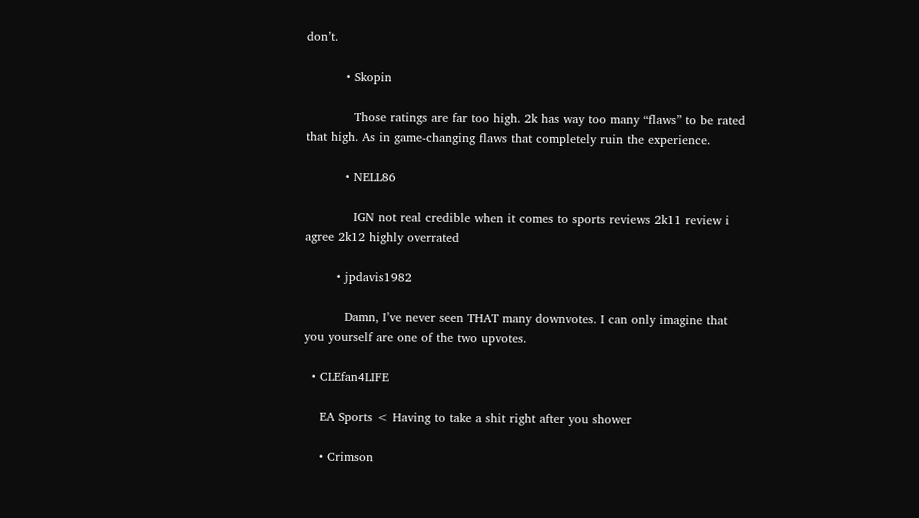don’t.

          • Skopin

            Those ratings are far too high. 2k has way too many “flaws” to be rated that high. As in game-changing flaws that completely ruin the experience.

          • NELL86

            IGN not real credible when it comes to sports reviews 2k11 review i agree 2k12 highly overrated

        • jpdavis1982

          Damn, I’ve never seen THAT many downvotes. I can only imagine that you yourself are one of the two upvotes.

  • CLEfan4LIFE

    EA Sports < Having to take a shit right after you shower

    • Crimson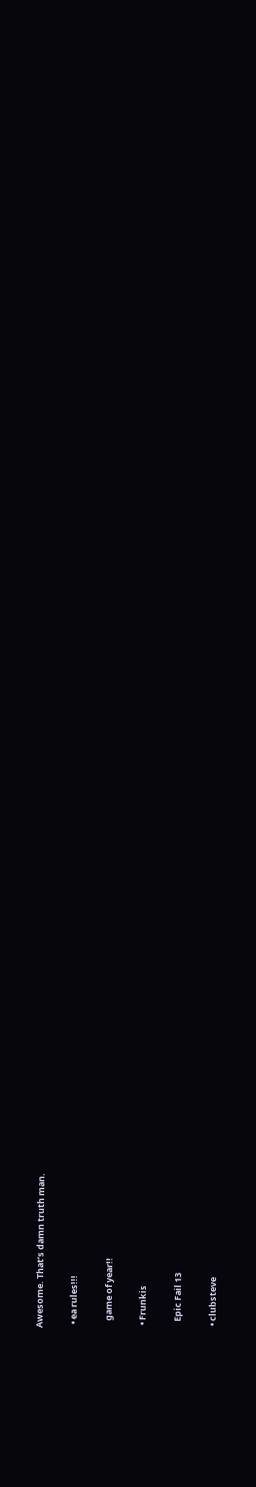Awesome. That’s damn truth man.

  • ea rules!!!

    game of year!!

  • Frunkis

    Epic Fail 13

  • clubsteve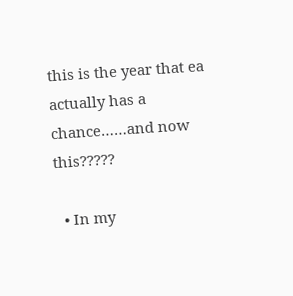this is the year that ea actually has a chance……and now this?????

  • In my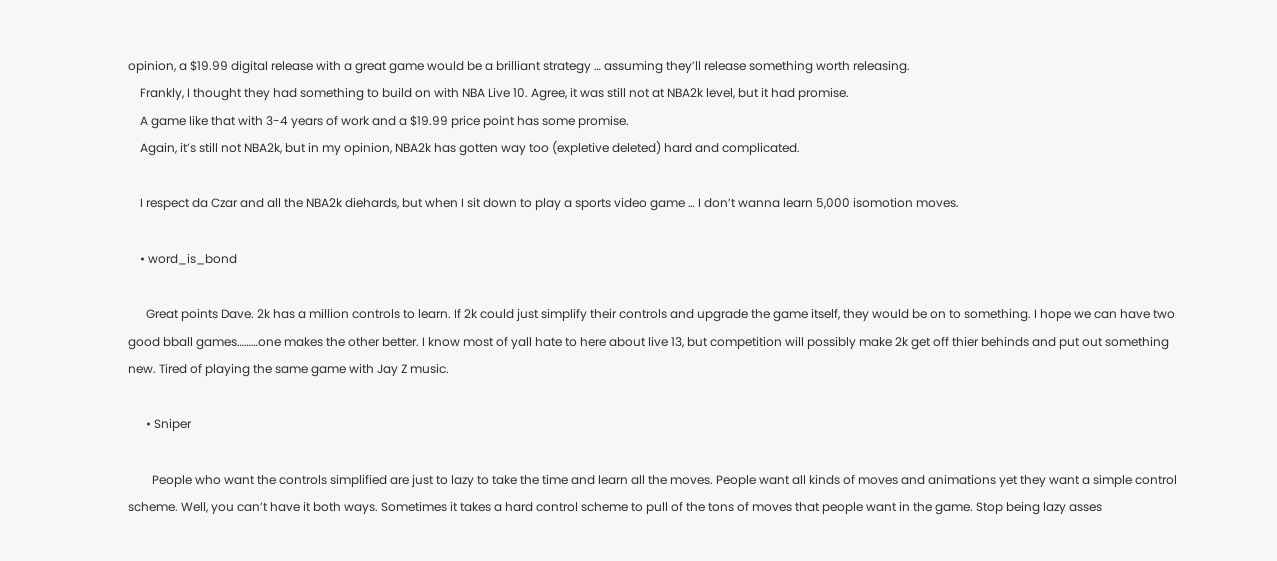opinion, a $19.99 digital release with a great game would be a brilliant strategy … assuming they’ll release something worth releasing.
    Frankly, I thought they had something to build on with NBA Live 10. Agree, it was still not at NBA2k level, but it had promise.
    A game like that with 3-4 years of work and a $19.99 price point has some promise.
    Again, it’s still not NBA2k, but in my opinion, NBA2k has gotten way too (expletive deleted) hard and complicated.

    I respect da Czar and all the NBA2k diehards, but when I sit down to play a sports video game … I don’t wanna learn 5,000 isomotion moves.

    • word_is_bond

      Great points Dave. 2k has a million controls to learn. If 2k could just simplify their controls and upgrade the game itself, they would be on to something. I hope we can have two good bball games………one makes the other better. I know most of yall hate to here about live 13, but competition will possibly make 2k get off thier behinds and put out something new. Tired of playing the same game with Jay Z music.

      • Sniper

        People who want the controls simplified are just to lazy to take the time and learn all the moves. People want all kinds of moves and animations yet they want a simple control scheme. Well, you can’t have it both ways. Sometimes it takes a hard control scheme to pull of the tons of moves that people want in the game. Stop being lazy asses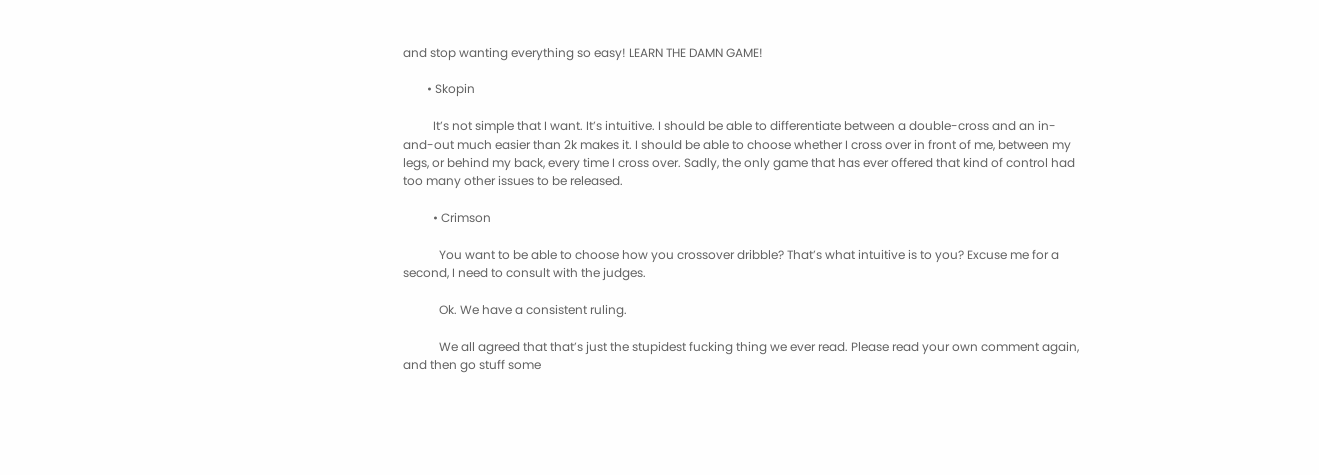and stop wanting everything so easy! LEARN THE DAMN GAME!

        • Skopin

          It’s not simple that I want. It’s intuitive. I should be able to differentiate between a double-cross and an in-and-out much easier than 2k makes it. I should be able to choose whether I cross over in front of me, between my legs, or behind my back, every time I cross over. Sadly, the only game that has ever offered that kind of control had too many other issues to be released.

          • Crimson

            You want to be able to choose how you crossover dribble? That’s what intuitive is to you? Excuse me for a second, I need to consult with the judges.

            Ok. We have a consistent ruling.

            We all agreed that that’s just the stupidest fucking thing we ever read. Please read your own comment again, and then go stuff some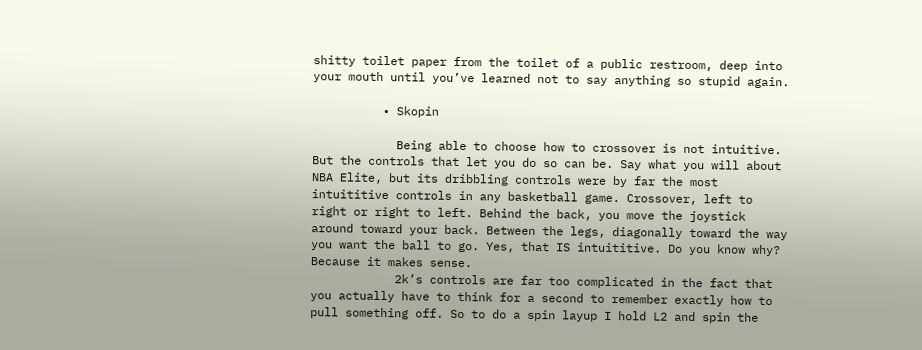shitty toilet paper from the toilet of a public restroom, deep into your mouth until you’ve learned not to say anything so stupid again.

          • Skopin

            Being able to choose how to crossover is not intuitive. But the controls that let you do so can be. Say what you will about NBA Elite, but its dribbling controls were by far the most intuititive controls in any basketball game. Crossover, left to right or right to left. Behind the back, you move the joystick around toward your back. Between the legs, diagonally toward the way you want the ball to go. Yes, that IS intuititive. Do you know why? Because it makes sense.
            2k’s controls are far too complicated in the fact that you actually have to think for a second to remember exactly how to pull something off. So to do a spin layup I hold L2 and spin the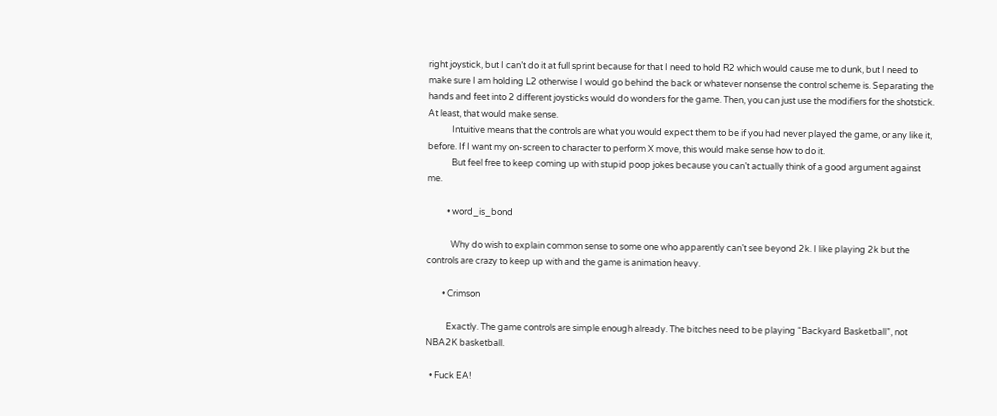right joystick, but I can’t do it at full sprint because for that I need to hold R2 which would cause me to dunk, but I need to make sure I am holding L2 otherwise I would go behind the back or whatever nonsense the control scheme is. Separating the hands and feet into 2 different joysticks would do wonders for the game. Then, you can just use the modifiers for the shotstick. At least, that would make sense.
            Intuitive means that the controls are what you would expect them to be if you had never played the game, or any like it, before. If I want my on-screen to character to perform X move, this would make sense how to do it.
            But feel free to keep coming up with stupid poop jokes because you can’t actually think of a good argument against me.

          • word_is_bond

            Why do wish to explain common sense to some one who apparently can’t see beyond 2k. I like playing 2k but the controls are crazy to keep up with and the game is animation heavy.

        • Crimson

          Exactly. The game controls are simple enough already. The bitches need to be playing “Backyard Basketball”, not NBA2K basketball.

  • Fuck EA!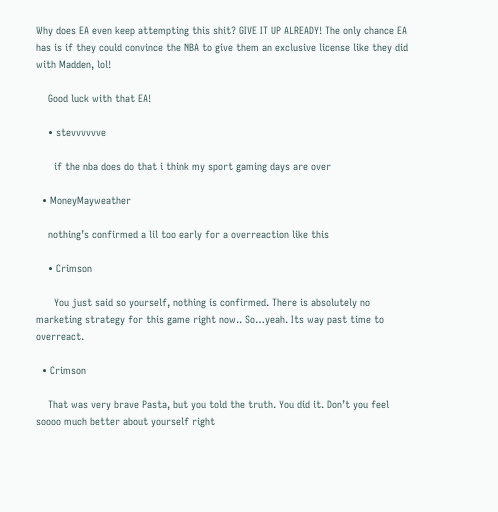Why does EA even keep attempting this shit? GIVE IT UP ALREADY! The only chance EA has is if they could convince the NBA to give them an exclusive license like they did with Madden, lol!

    Good luck with that EA!

    • stevvvvvve

      if the nba does do that i think my sport gaming days are over

  • MoneyMayweather

    nothing’s confirmed a lil too early for a overreaction like this

    • Crimson

      You just said so yourself, nothing is confirmed. There is absolutely no marketing strategy for this game right now.. So…yeah. Its way past time to overreact.

  • Crimson

    That was very brave Pasta, but you told the truth. You did it. Don’t you feel soooo much better about yourself right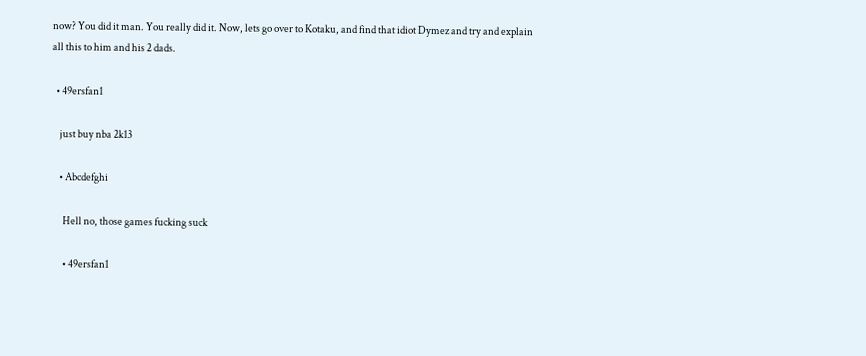now? You did it man. You really did it. Now, lets go over to Kotaku, and find that idiot Dymez and try and explain all this to him and his 2 dads.

  • 49ersfan1

    just buy nba 2k13

    • Abcdefghi

      Hell no, those games fucking suck

      • 49ersfan1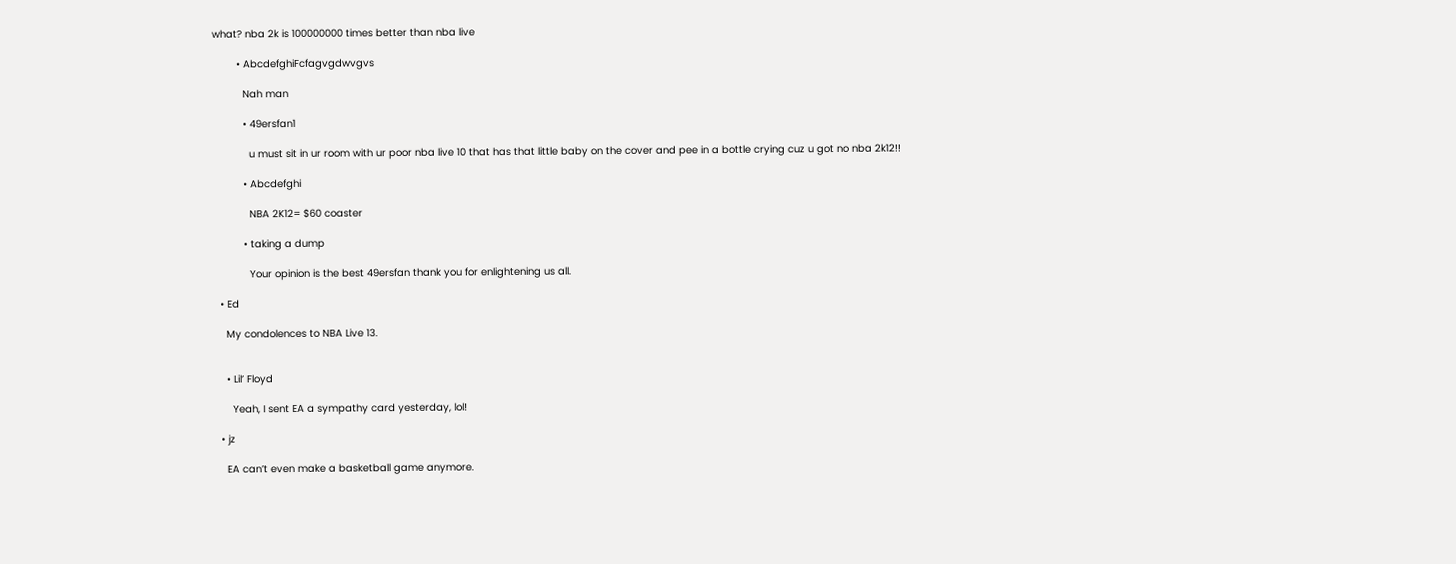what? nba 2k is 100000000 times better than nba live

        • AbcdefghiFcfagvgdwvgvs

          Nah man

          • 49ersfan1

            u must sit in ur room with ur poor nba live 10 that has that little baby on the cover and pee in a bottle crying cuz u got no nba 2k12!!

          • Abcdefghi

            NBA 2K12= $60 coaster

          • taking a dump

            Your opinion is the best 49ersfan thank you for enlightening us all.

  • Ed

    My condolences to NBA Live 13.


    • Lil’ Floyd

      Yeah, I sent EA a sympathy card yesterday, lol!

  • jz

    EA can’t even make a basketball game anymore.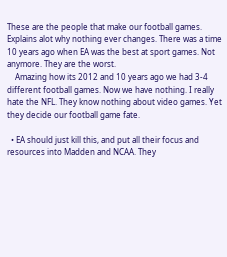These are the people that make our football games. Explains alot why nothing ever changes. There was a time 10 years ago when EA was the best at sport games. Not anymore. They are the worst.
    Amazing how its 2012 and 10 years ago we had 3-4 different football games. Now we have nothing. I really hate the NFL. They know nothing about video games. Yet they decide our football game fate.

  • EA should just kill this, and put all their focus and resources into Madden and NCAA. They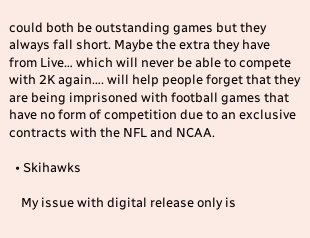could both be outstanding games but they always fall short. Maybe the extra they have from Live… which will never be able to compete with 2K again…. will help people forget that they are being imprisoned with football games that have no form of competition due to an exclusive contracts with the NFL and NCAA.

  • Skihawks

    My issue with digital release only is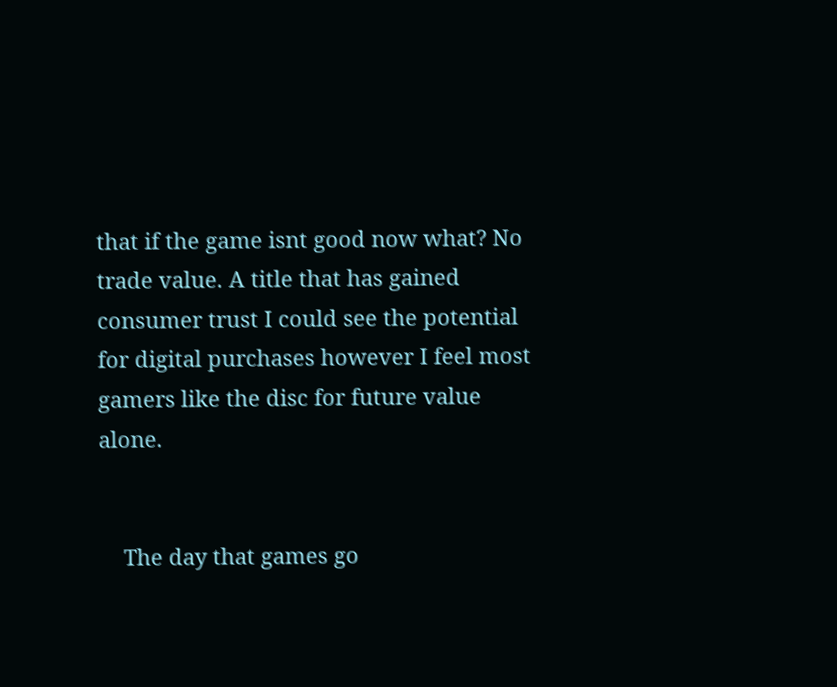that if the game isnt good now what? No trade value. A title that has gained consumer trust I could see the potential for digital purchases however I feel most gamers like the disc for future value alone.


    The day that games go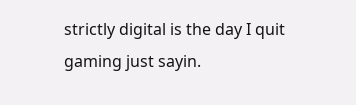strictly digital is the day I quit gaming just sayin.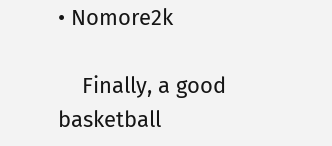• Nomore2k

    Finally, a good basketball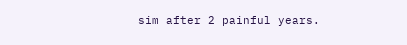sim after 2 painful years.